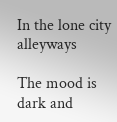In the lone city alleyways

The mood is dark and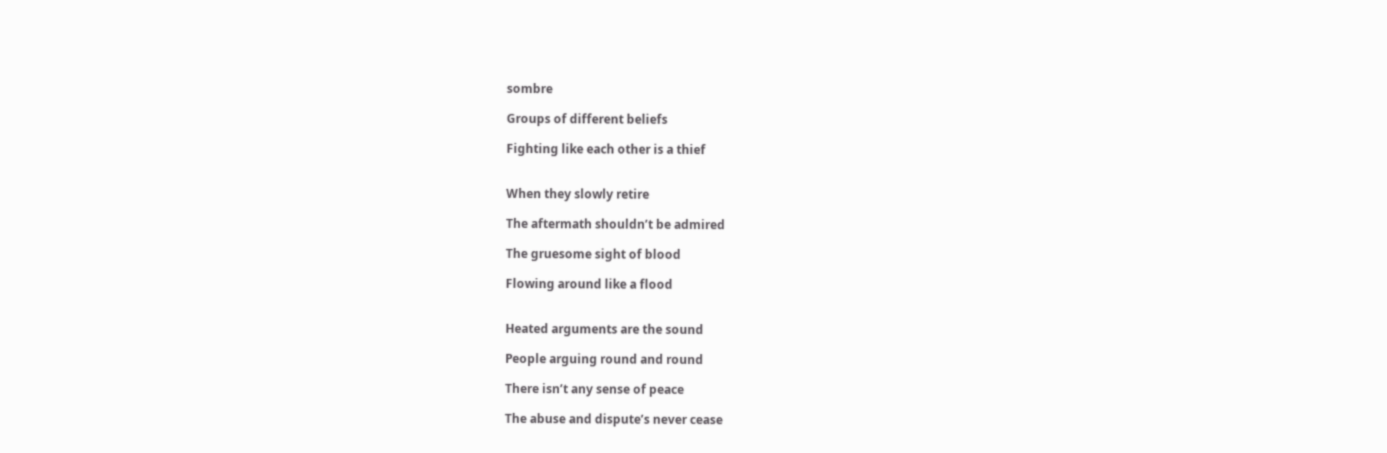sombre

Groups of different beliefs

Fighting like each other is a thief


When they slowly retire

The aftermath shouldn’t be admired

The gruesome sight of blood

Flowing around like a flood


Heated arguments are the sound

People arguing round and round

There isn’t any sense of peace

The abuse and dispute’s never cease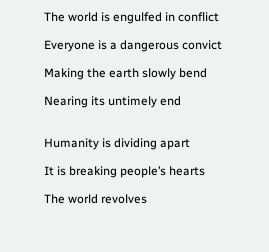The world is engulfed in conflict

Everyone is a dangerous convict

Making the earth slowly bend

Nearing its untimely end


Humanity is dividing apart

It is breaking people’s hearts

The world revolves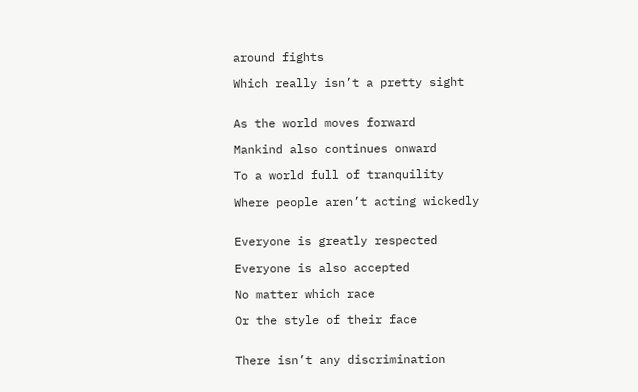around fights

Which really isn’t a pretty sight


As the world moves forward

Mankind also continues onward

To a world full of tranquility

Where people aren’t acting wickedly


Everyone is greatly respected

Everyone is also accepted

No matter which race

Or the style of their face


There isn’t any discrimination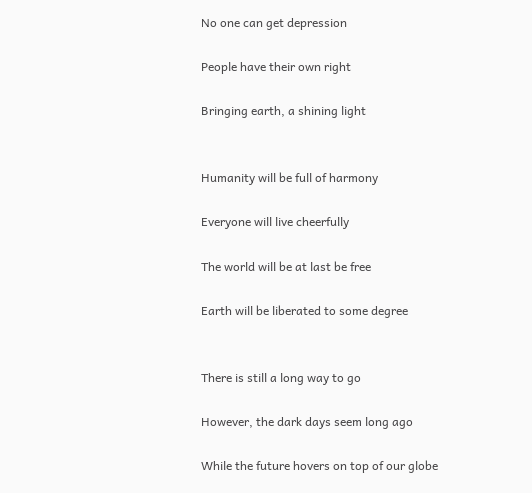No one can get depression

People have their own right

Bringing earth, a shining light


Humanity will be full of harmony

Everyone will live cheerfully

The world will be at last be free

Earth will be liberated to some degree


There is still a long way to go

However, the dark days seem long ago

While the future hovers on top of our globe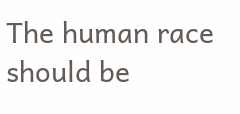The human race should be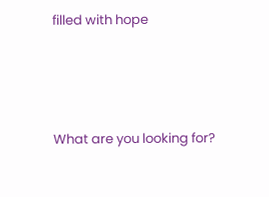filled with hope





What are you looking for?